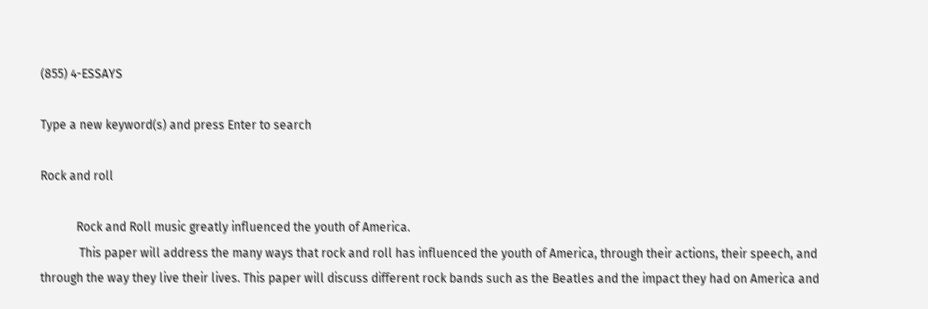(855) 4-ESSAYS

Type a new keyword(s) and press Enter to search

Rock and roll

            Rock and Roll music greatly influenced the youth of America.
             This paper will address the many ways that rock and roll has influenced the youth of America, through their actions, their speech, and through the way they live their lives. This paper will discuss different rock bands such as the Beatles and the impact they had on America and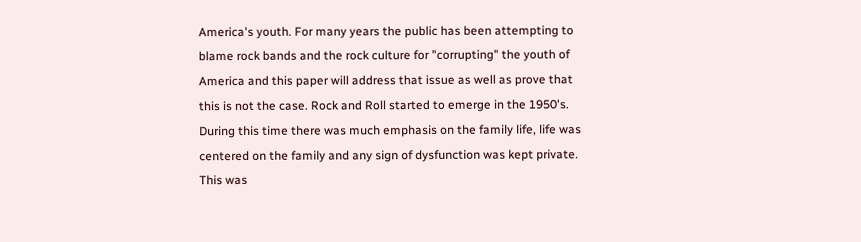America's youth. For many years the public has been attempting to blame rock bands and the rock culture for "corrupting" the youth of America and this paper will address that issue as well as prove that this is not the case. Rock and Roll started to emerge in the 1950's. During this time there was much emphasis on the family life, life was centered on the family and any sign of dysfunction was kept private. This was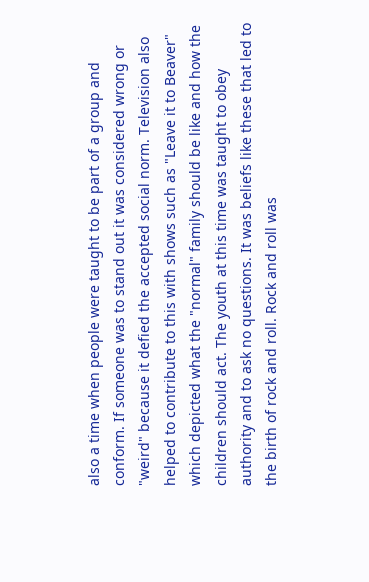also a time when people were taught to be part of a group and conform. If someone was to stand out it was considered wrong or "weird" because it defied the accepted social norm. Television also helped to contribute to this with shows such as "Leave it to Beaver" which depicted what the "normal" family should be like and how the children should act. The youth at this time was taught to obey authority and to ask no questions. It was beliefs like these that led to the birth of rock and roll. Rock and roll was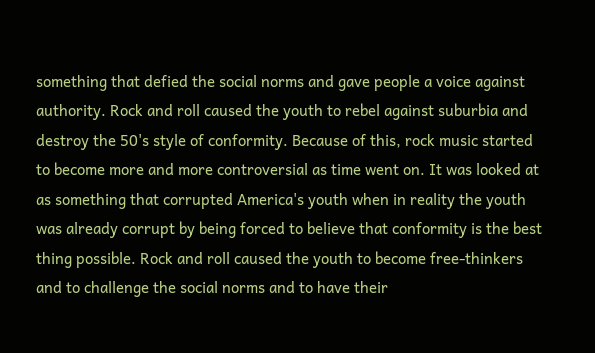something that defied the social norms and gave people a voice against authority. Rock and roll caused the youth to rebel against suburbia and destroy the 50's style of conformity. Because of this, rock music started to become more and more controversial as time went on. It was looked at as something that corrupted America's youth when in reality the youth was already corrupt by being forced to believe that conformity is the best thing possible. Rock and roll caused the youth to become free-thinkers and to challenge the social norms and to have their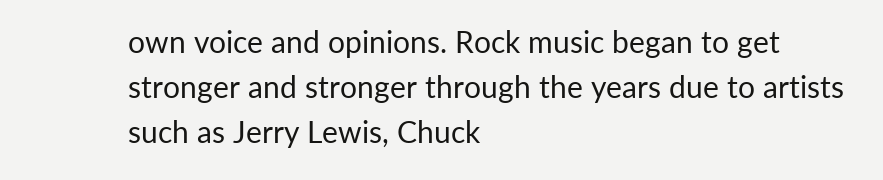own voice and opinions. Rock music began to get stronger and stronger through the years due to artists such as Jerry Lewis, Chuck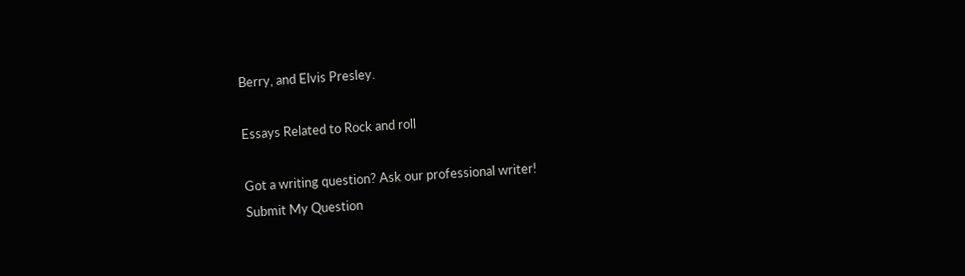Berry, and Elvis Presley.

Essays Related to Rock and roll

Got a writing question? Ask our professional writer!
Submit My Question